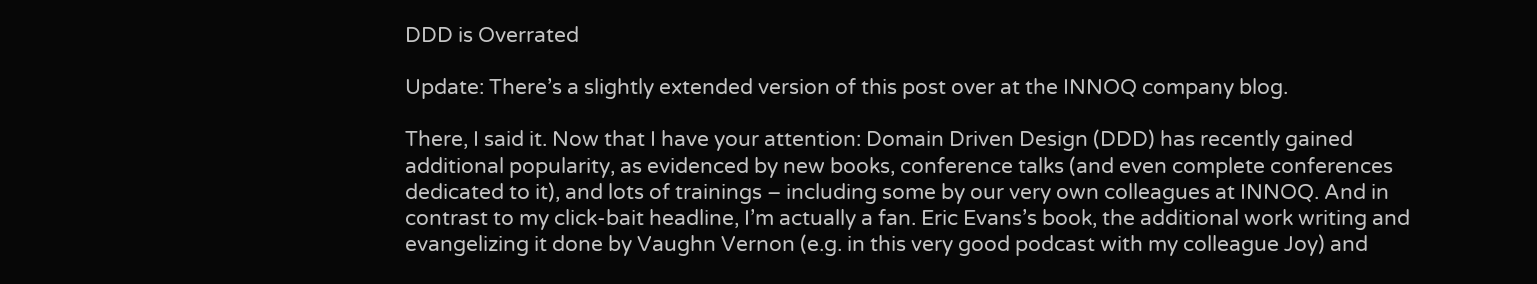DDD is Overrated

Update: There’s a slightly extended version of this post over at the INNOQ company blog.

There, I said it. Now that I have your attention: Domain Driven Design (DDD) has recently gained additional popularity, as evidenced by new books, conference talks (and even complete conferences dedicated to it), and lots of trainings – including some by our very own colleagues at INNOQ. And in contrast to my click-bait headline, I’m actually a fan. Eric Evans’s book, the additional work writing and evangelizing it done by Vaughn Vernon (e.g. in this very good podcast with my colleague Joy) and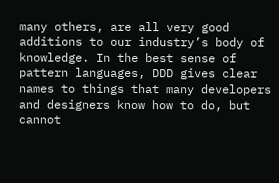many others, are all very good additions to our industry’s body of knowledge. In the best sense of pattern languages, DDD gives clear names to things that many developers and designers know how to do, but cannot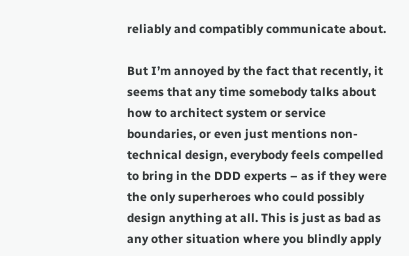reliably and compatibly communicate about.

But I’m annoyed by the fact that recently, it seems that any time somebody talks about how to architect system or service boundaries, or even just mentions non-technical design, everybody feels compelled to bring in the DDD experts – as if they were the only superheroes who could possibly design anything at all. This is just as bad as any other situation where you blindly apply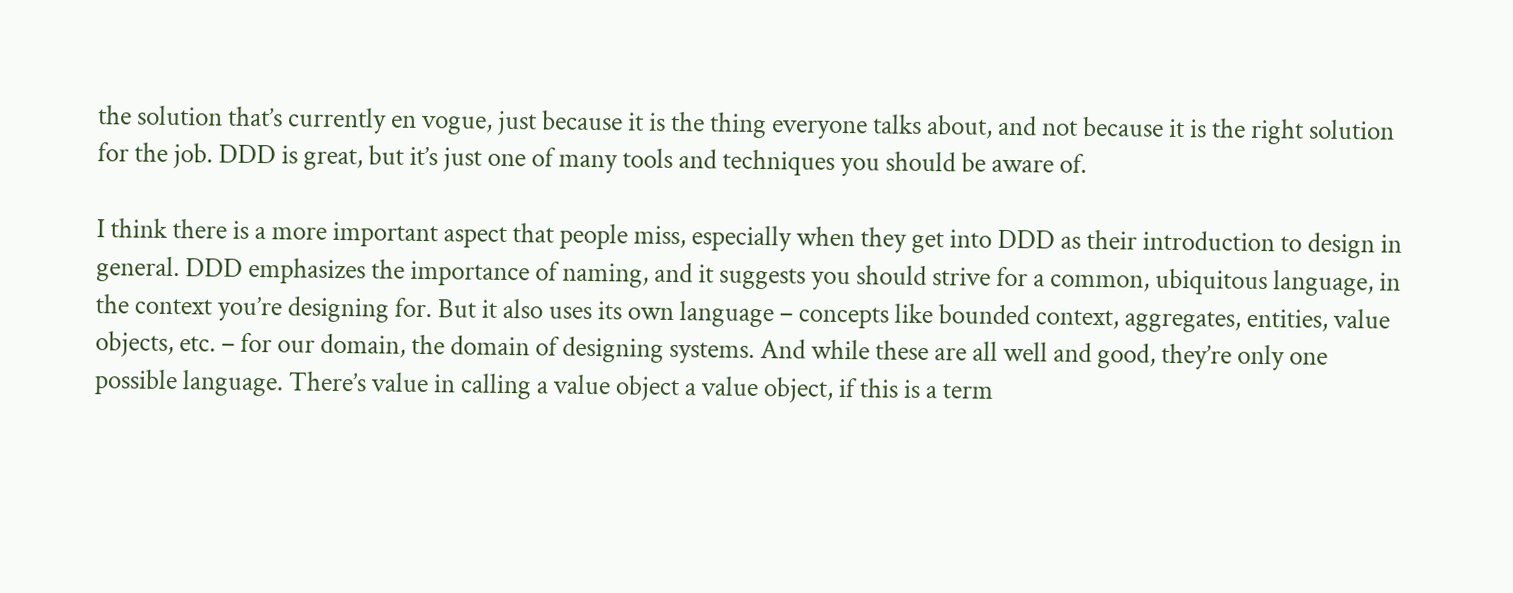the solution that’s currently en vogue, just because it is the thing everyone talks about, and not because it is the right solution for the job. DDD is great, but it’s just one of many tools and techniques you should be aware of.

I think there is a more important aspect that people miss, especially when they get into DDD as their introduction to design in general. DDD emphasizes the importance of naming, and it suggests you should strive for a common, ubiquitous language, in the context you’re designing for. But it also uses its own language – concepts like bounded context, aggregates, entities, value objects, etc. – for our domain, the domain of designing systems. And while these are all well and good, they’re only one possible language. There’s value in calling a value object a value object, if this is a term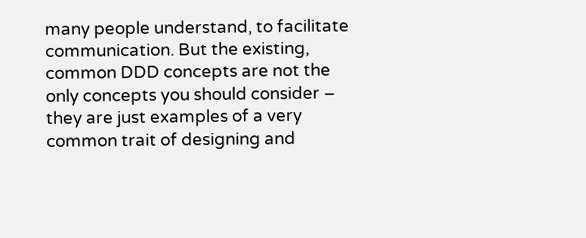many people understand, to facilitate communication. But the existing, common DDD concepts are not the only concepts you should consider – they are just examples of a very common trait of designing and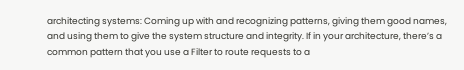architecting systems: Coming up with and recognizing patterns, giving them good names, and using them to give the system structure and integrity. If in your architecture, there’s a common pattern that you use a Filter to route requests to a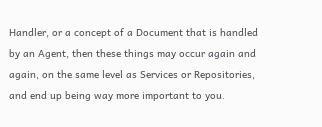Handler, or a concept of a Document that is handled by an Agent, then these things may occur again and again, on the same level as Services or Repositories, and end up being way more important to you.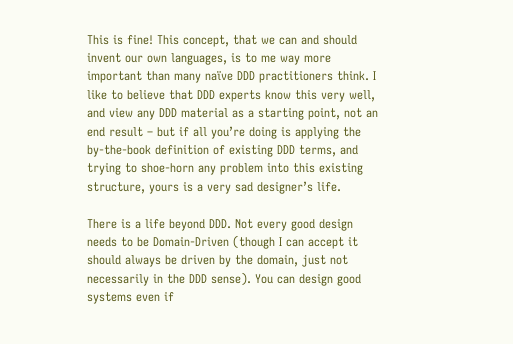This is fine! This concept, that we can and should invent our own languages, is to me way more important than many naïve DDD practitioners think. I like to believe that DDD experts know this very well, and view any DDD material as a starting point, not an end result – but if all you’re doing is applying the by-the-book definition of existing DDD terms, and trying to shoe-horn any problem into this existing structure, yours is a very sad designer’s life.

There is a life beyond DDD. Not every good design needs to be Domain-Driven (though I can accept it should always be driven by the domain, just not necessarily in the DDD sense). You can design good systems even if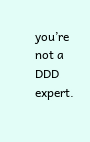you’re not a DDD expert.